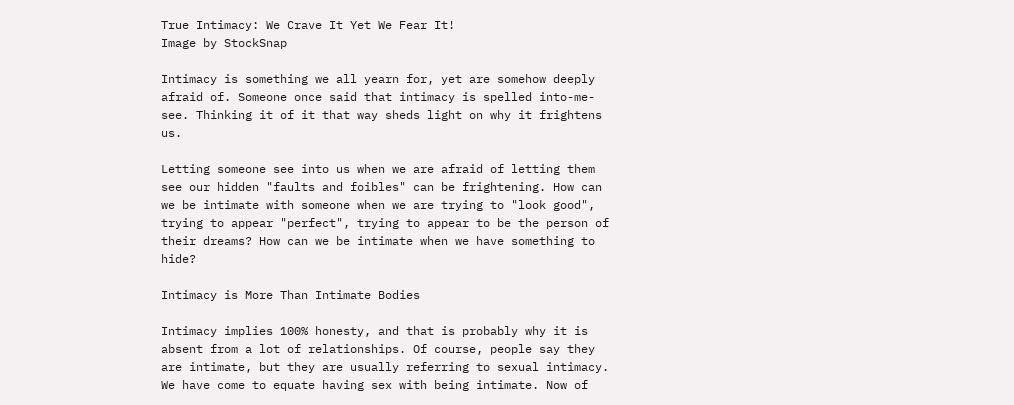True Intimacy: We Crave It Yet We Fear It!
Image by StockSnap

Intimacy is something we all yearn for, yet are somehow deeply afraid of. Someone once said that intimacy is spelled into-me-see. Thinking it of it that way sheds light on why it frightens us.

Letting someone see into us when we are afraid of letting them see our hidden "faults and foibles" can be frightening. How can we be intimate with someone when we are trying to "look good", trying to appear "perfect", trying to appear to be the person of their dreams? How can we be intimate when we have something to hide?

Intimacy is More Than Intimate Bodies

Intimacy implies 100% honesty, and that is probably why it is absent from a lot of relationships. Of course, people say they are intimate, but they are usually referring to sexual intimacy. We have come to equate having sex with being intimate. Now of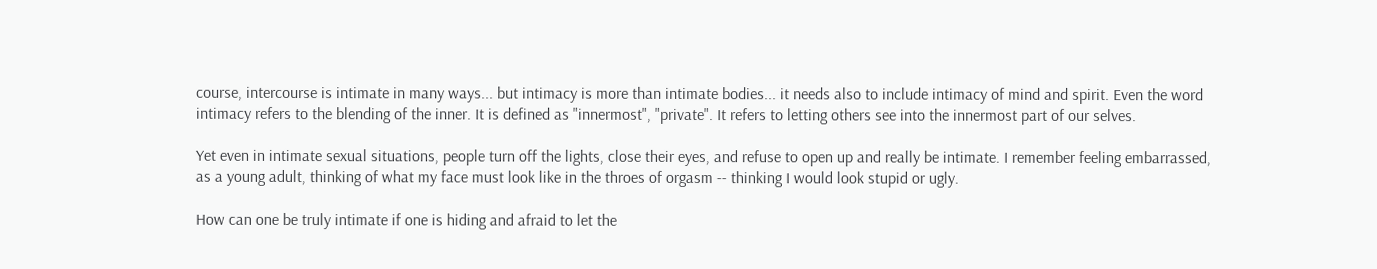course, intercourse is intimate in many ways... but intimacy is more than intimate bodies... it needs also to include intimacy of mind and spirit. Even the word intimacy refers to the blending of the inner. It is defined as "innermost", "private". It refers to letting others see into the innermost part of our selves.

Yet even in intimate sexual situations, people turn off the lights, close their eyes, and refuse to open up and really be intimate. I remember feeling embarrassed, as a young adult, thinking of what my face must look like in the throes of orgasm -- thinking I would look stupid or ugly.

How can one be truly intimate if one is hiding and afraid to let the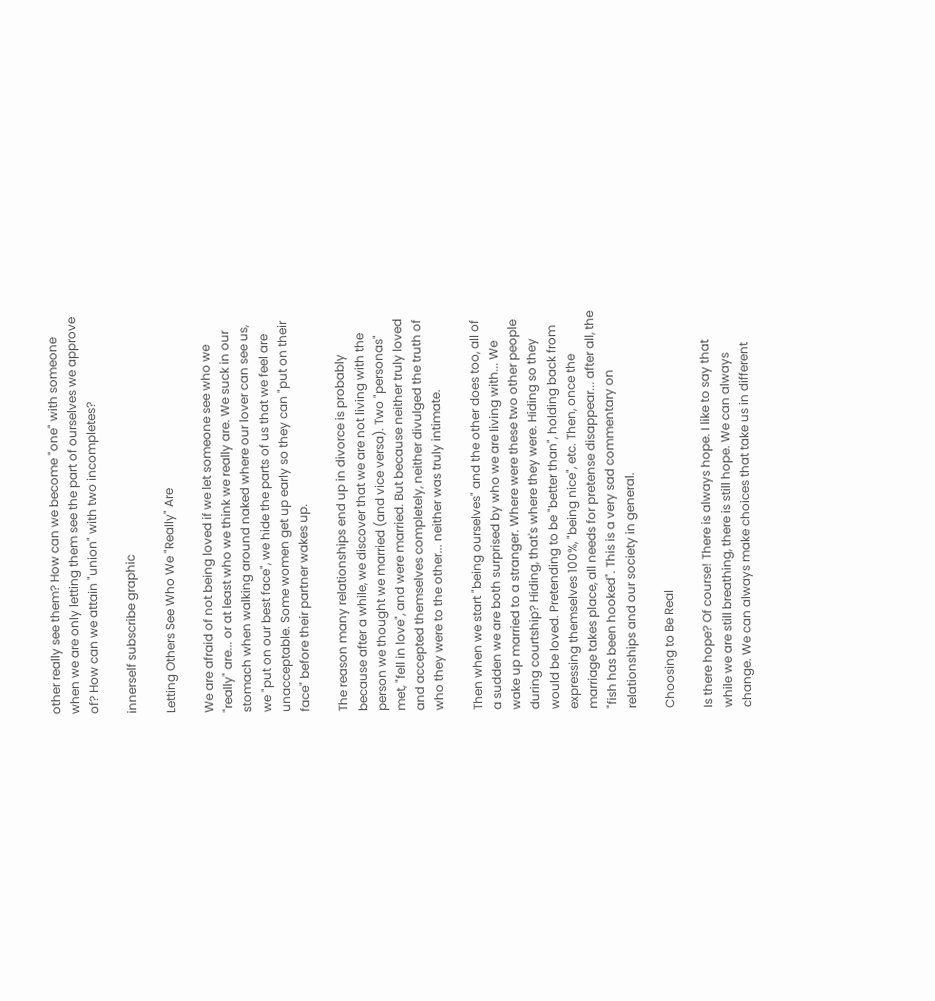other really see them? How can we become "one" with someone when we are only letting them see the part of ourselves we approve of? How can we attain "union" with two incompletes?

innerself subscribe graphic

Letting Others See Who We "Really" Are

We are afraid of not being loved if we let someone see who we "really" are... or at least who we think we really are. We suck in our stomach when walking around naked where our lover can see us, we "put on our best face", we hide the parts of us that we feel are unacceptable. Some women get up early so they can "put on their face" before their partner wakes up.

The reason many relationships end up in divorce is probably because after a while, we discover that we are not living with the person we thought we married (and vice versa). Two "personas" met, "fell in love", and were married. But because neither truly loved and accepted themselves completely, neither divulged the truth of who they were to the other... neither was truly intimate.

Then when we start "being ourselves" and the other does too, all of a sudden we are both surprised by who we are living with... We wake up married to a stranger. Where were these two other people during courtship? Hiding, that's where they were. Hiding so they would be loved. Pretending to be "better than", holding back from expressing themselves 100%, "being nice", etc. Then, once the marriage takes place, all needs for pretense disappear... after all, the "fish has been hooked". This is a very sad commentary on relationships and our society in general.

Choosing to Be Real

Is there hope? Of course! There is always hope. I like to say that while we are still breathing, there is still hope. We can always change. We can always make choices that take us in different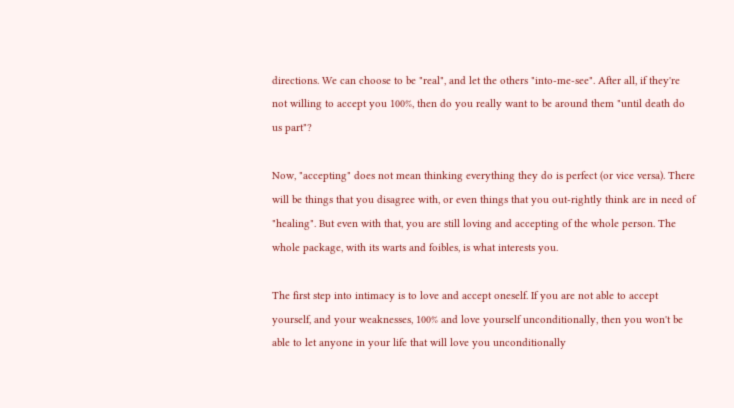directions. We can choose to be "real", and let the others "into-me-see". After all, if they're not willing to accept you 100%, then do you really want to be around them "until death do us part"?

Now, "accepting" does not mean thinking everything they do is perfect (or vice versa). There will be things that you disagree with, or even things that you out-rightly think are in need of "healing". But even with that, you are still loving and accepting of the whole person. The whole package, with its warts and foibles, is what interests you.

The first step into intimacy is to love and accept oneself. If you are not able to accept yourself, and your weaknesses, 100% and love yourself unconditionally, then you won't be able to let anyone in your life that will love you unconditionally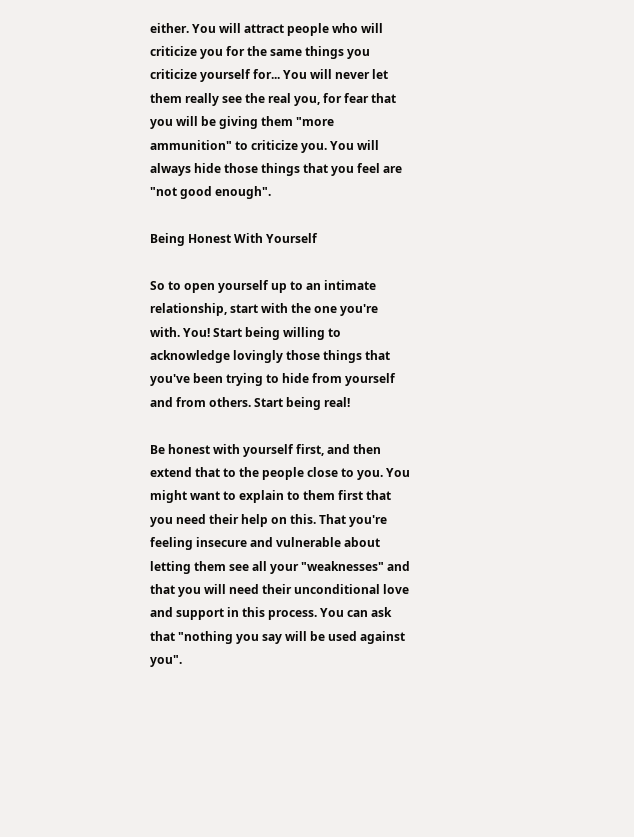either. You will attract people who will criticize you for the same things you criticize yourself for... You will never let them really see the real you, for fear that you will be giving them "more ammunition" to criticize you. You will always hide those things that you feel are "not good enough".

Being Honest With Yourself

So to open yourself up to an intimate relationship, start with the one you're with. You! Start being willing to acknowledge lovingly those things that you've been trying to hide from yourself and from others. Start being real!

Be honest with yourself first, and then extend that to the people close to you. You might want to explain to them first that you need their help on this. That you're feeling insecure and vulnerable about letting them see all your "weaknesses" and that you will need their unconditional love and support in this process. You can ask that "nothing you say will be used against you".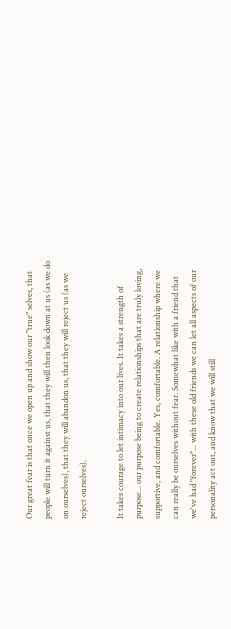Our great fear is that once we open up and show our "true" selves, that people will turn it against us, that they will then look down at us (as we do on ourselves), that they will abandon us, that they will reject us (as we reject ourselves).

It takes courage to let intimacy into our lives. It takes a strength of purpose... our purpose being to create relationships that are truly loving, supportive, and comfortable. Yes, comfortable. A relationship where we can really be ourselves without fear. Somewhat like with a friend that we've had "forever"... with these old friends we can let all aspects of our personality act out, and know that we will still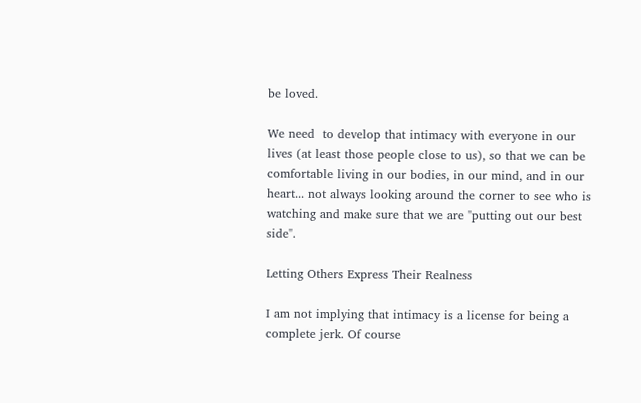be loved.

We need  to develop that intimacy with everyone in our lives (at least those people close to us), so that we can be comfortable living in our bodies, in our mind, and in our heart... not always looking around the corner to see who is watching and make sure that we are "putting out our best side".

Letting Others Express Their Realness

I am not implying that intimacy is a license for being a complete jerk. Of course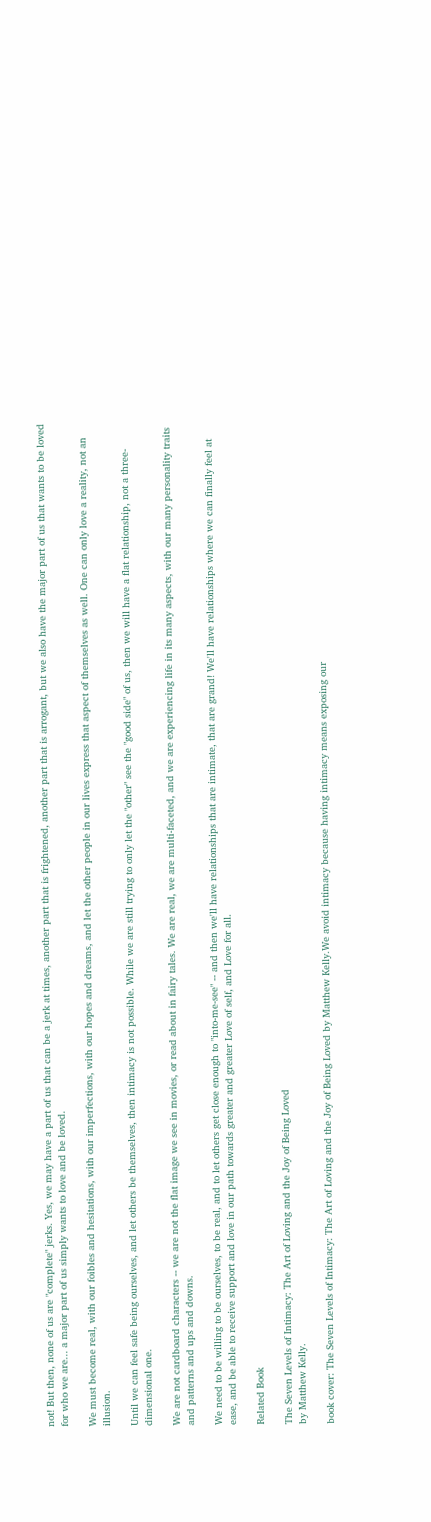not! But then, none of us are "complete" jerks. Yes, we may have a part of us that can be a jerk at times, another part that is frightened, another part that is arrogant, but we also have the major part of us that wants to be loved for who we are... a major part of us simply wants to love and be loved.

We must become real, with our foibles and hesitations, with our imperfections, with our hopes and dreams, and let the other people in our lives express that aspect of themselves as well. One can only love a reality, not an illusion.

Until we can feel safe being ourselves, and let others be themselves, then intimacy is not possible. While we are still trying to only let the "other" see the "good side" of us, then we will have a flat relationship, not a three-dimensional one.

We are not cardboard characters -- we are not the flat image we see in movies, or read about in fairy tales. We are real, we are multi-faceted, and we are experiencing life in its many aspects, with our many personality traits and patterns and ups and downs.

We need to be willing to be ourselves, to be real, and to let others get close enough to "into-me-see" -- and then we'll have relationships that are intimate, that are grand! We'll have relationships where we can finally feel at ease, and be able to receive support and love in our path towards greater and greater Love of self, and Love for all.

Related Book

The Seven Levels of Intimacy: The Art of Loving and the Joy of Being Loved
by Matthew Kelly.

book cover: The Seven Levels of Intimacy: The Art of Loving and the Joy of Being Loved by Matthew Kelly.We avoid intimacy because having intimacy means exposing our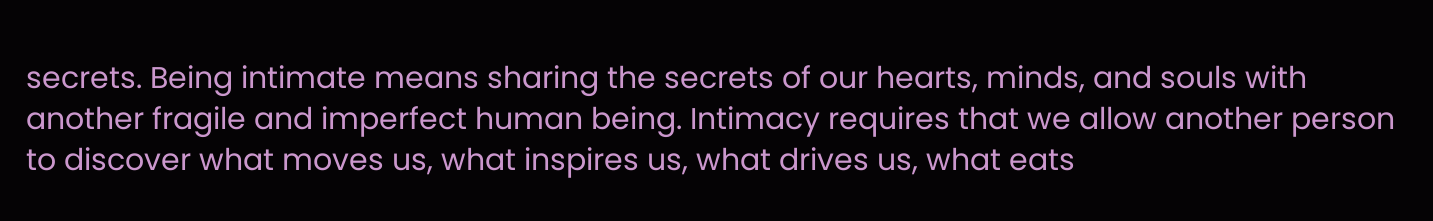secrets. Being intimate means sharing the secrets of our hearts, minds, and souls with another fragile and imperfect human being. Intimacy requires that we allow another person to discover what moves us, what inspires us, what drives us, what eats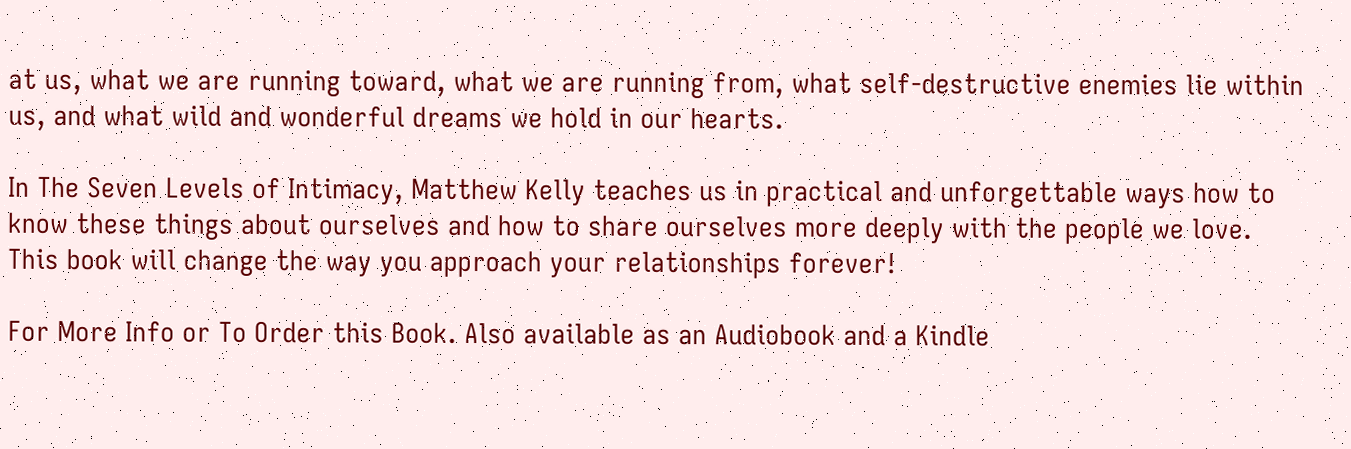at us, what we are running toward, what we are running from, what self-destructive enemies lie within us, and what wild and wonderful dreams we hold in our hearts.

In The Seven Levels of Intimacy, Matthew Kelly teaches us in practical and unforgettable ways how to know these things about ourselves and how to share ourselves more deeply with the people we love. This book will change the way you approach your relationships forever!

For More Info or To Order this Book. Also available as an Audiobook and a Kindle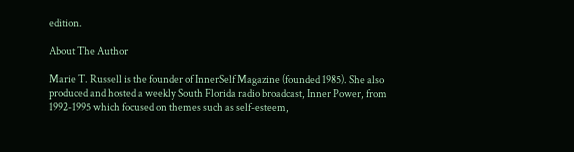edition.

About The Author

Marie T. Russell is the founder of InnerSelf Magazine (founded 1985). She also produced and hosted a weekly South Florida radio broadcast, Inner Power, from 1992-1995 which focused on themes such as self-esteem,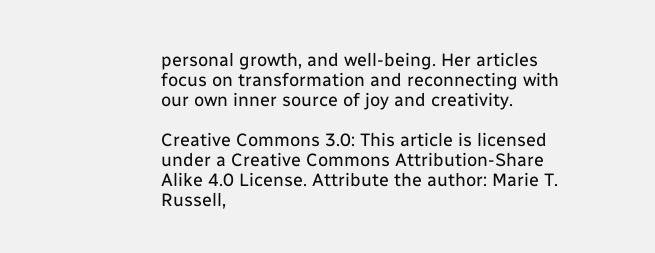personal growth, and well-being. Her articles focus on transformation and reconnecting with our own inner source of joy and creativity.

Creative Commons 3.0: This article is licensed under a Creative Commons Attribution-Share Alike 4.0 License. Attribute the author: Marie T. Russell,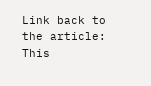Link back to the article: This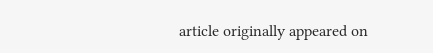article originally appeared on